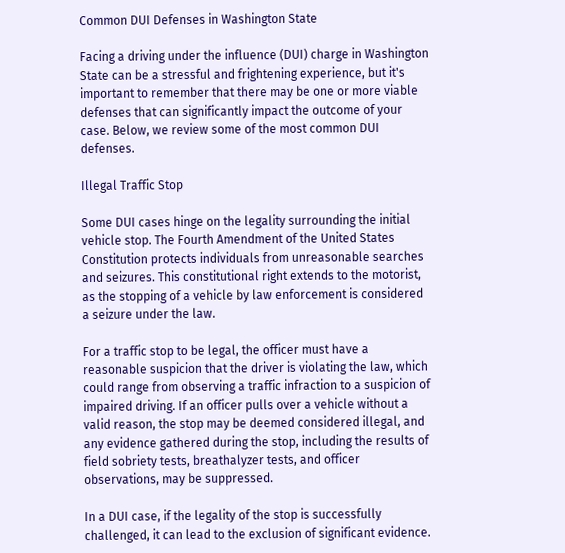Common DUI Defenses in Washington State

Facing a driving under the influence (DUI) charge in Washington State can be a stressful and frightening experience, but it's important to remember that there may be one or more viable defenses that can significantly impact the outcome of your case. Below, we review some of the most common DUI defenses.

Illegal Traffic Stop

Some DUI cases hinge on the legality surrounding the initial vehicle stop. The Fourth Amendment of the United States Constitution protects individuals from unreasonable searches and seizures. This constitutional right extends to the motorist, as the stopping of a vehicle by law enforcement is considered a seizure under the law.

For a traffic stop to be legal, the officer must have a reasonable suspicion that the driver is violating the law, which could range from observing a traffic infraction to a suspicion of impaired driving. If an officer pulls over a vehicle without a valid reason, the stop may be deemed considered illegal, and any evidence gathered during the stop, including the results of field sobriety tests, breathalyzer tests, and officer observations, may be suppressed.

In a DUI case, if the legality of the stop is successfully challenged, it can lead to the exclusion of significant evidence.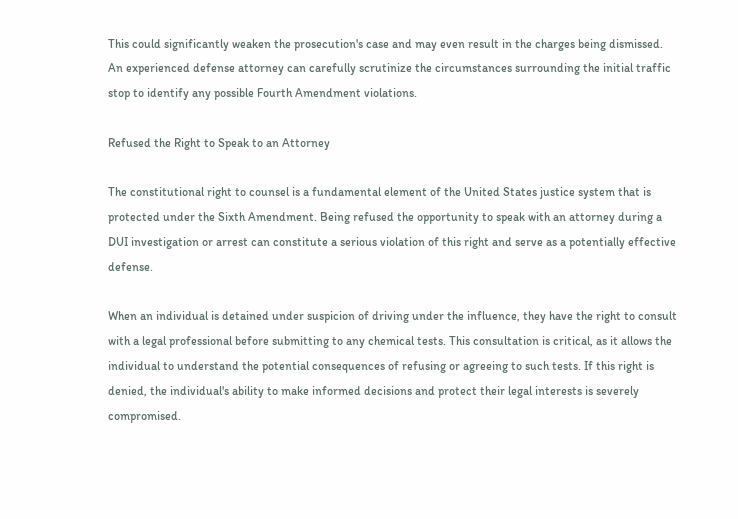This could significantly weaken the prosecution's case and may even result in the charges being dismissed. An experienced defense attorney can carefully scrutinize the circumstances surrounding the initial traffic stop to identify any possible Fourth Amendment violations.

Refused the Right to Speak to an Attorney

The constitutional right to counsel is a fundamental element of the United States justice system that is protected under the Sixth Amendment. Being refused the opportunity to speak with an attorney during a DUI investigation or arrest can constitute a serious violation of this right and serve as a potentially effective defense.

When an individual is detained under suspicion of driving under the influence, they have the right to consult with a legal professional before submitting to any chemical tests. This consultation is critical, as it allows the individual to understand the potential consequences of refusing or agreeing to such tests. If this right is denied, the individual's ability to make informed decisions and protect their legal interests is severely compromised.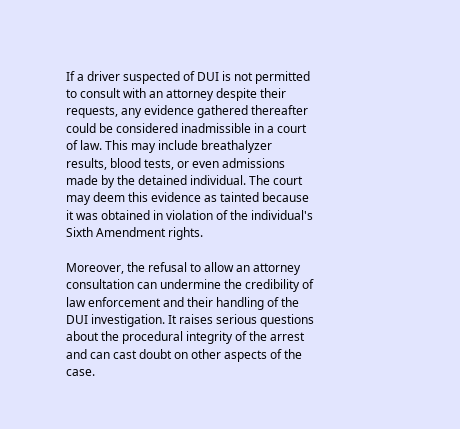If a driver suspected of DUI is not permitted to consult with an attorney despite their requests, any evidence gathered thereafter could be considered inadmissible in a court of law. This may include breathalyzer results, blood tests, or even admissions made by the detained individual. The court may deem this evidence as tainted because it was obtained in violation of the individual's Sixth Amendment rights.

Moreover, the refusal to allow an attorney consultation can undermine the credibility of law enforcement and their handling of the DUI investigation. It raises serious questions about the procedural integrity of the arrest and can cast doubt on other aspects of the case.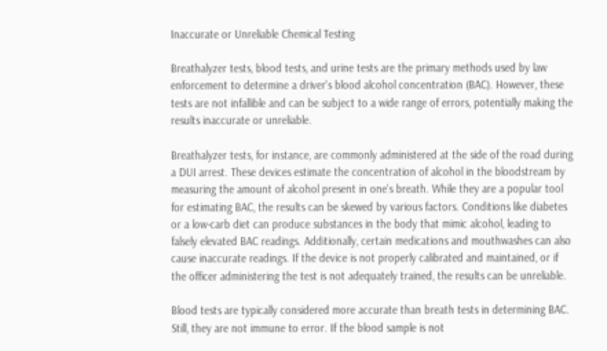Inaccurate or Unreliable Chemical Testing

Breathalyzer tests, blood tests, and urine tests are the primary methods used by law enforcement to determine a driver's blood alcohol concentration (BAC). However, these tests are not infallible and can be subject to a wide range of errors, potentially making the results inaccurate or unreliable.

Breathalyzer tests, for instance, are commonly administered at the side of the road during a DUI arrest. These devices estimate the concentration of alcohol in the bloodstream by measuring the amount of alcohol present in one's breath. While they are a popular tool for estimating BAC, the results can be skewed by various factors. Conditions like diabetes or a low-carb diet can produce substances in the body that mimic alcohol, leading to falsely elevated BAC readings. Additionally, certain medications and mouthwashes can also cause inaccurate readings. If the device is not properly calibrated and maintained, or if the officer administering the test is not adequately trained, the results can be unreliable.

Blood tests are typically considered more accurate than breath tests in determining BAC. Still, they are not immune to error. If the blood sample is not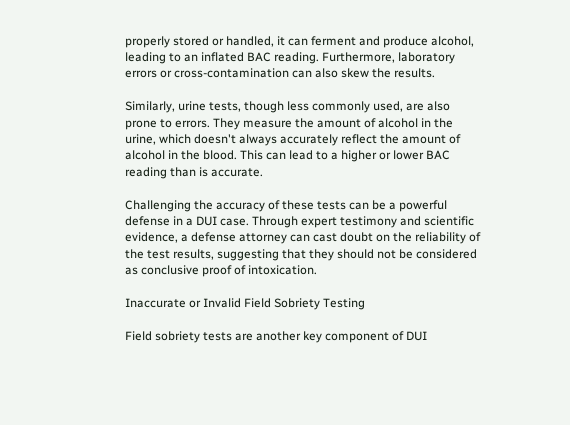properly stored or handled, it can ferment and produce alcohol, leading to an inflated BAC reading. Furthermore, laboratory errors or cross-contamination can also skew the results.

Similarly, urine tests, though less commonly used, are also prone to errors. They measure the amount of alcohol in the urine, which doesn't always accurately reflect the amount of alcohol in the blood. This can lead to a higher or lower BAC reading than is accurate.

Challenging the accuracy of these tests can be a powerful defense in a DUI case. Through expert testimony and scientific evidence, a defense attorney can cast doubt on the reliability of the test results, suggesting that they should not be considered as conclusive proof of intoxication.

Inaccurate or Invalid Field Sobriety Testing

Field sobriety tests are another key component of DUI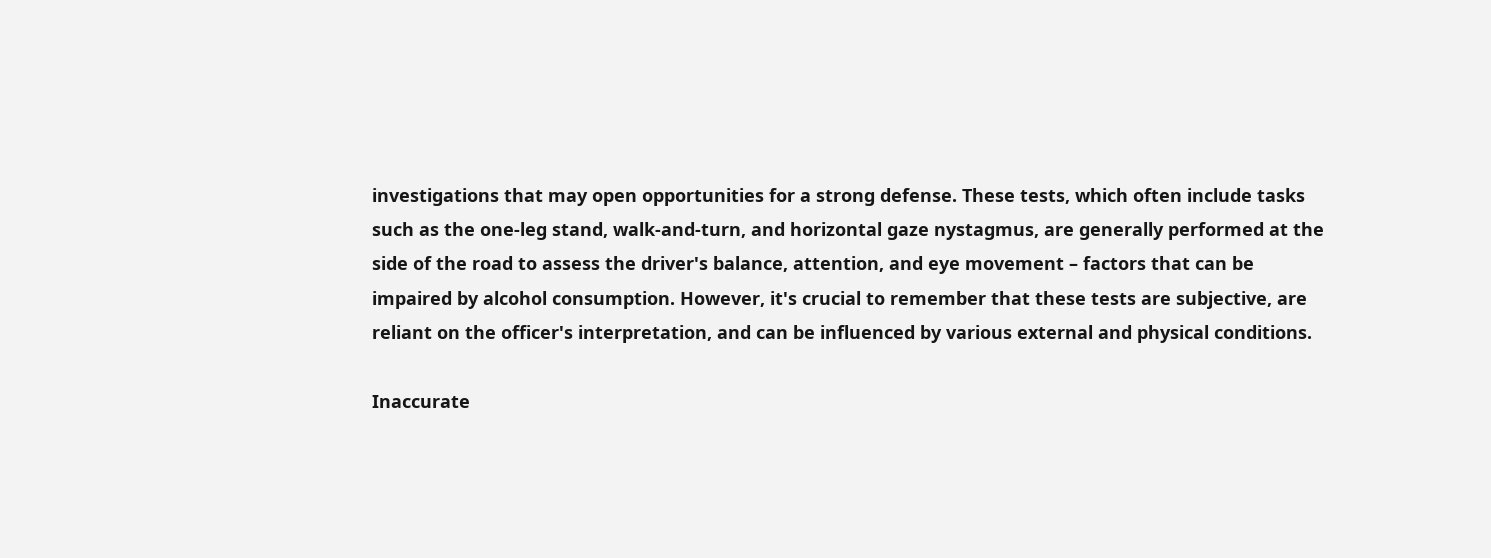investigations that may open opportunities for a strong defense. These tests, which often include tasks such as the one-leg stand, walk-and-turn, and horizontal gaze nystagmus, are generally performed at the side of the road to assess the driver's balance, attention, and eye movement – factors that can be impaired by alcohol consumption. However, it's crucial to remember that these tests are subjective, are reliant on the officer's interpretation, and can be influenced by various external and physical conditions.

Inaccurate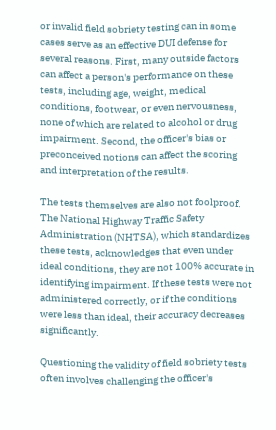or invalid field sobriety testing can in some cases serve as an effective DUI defense for several reasons. First, many outside factors can affect a person's performance on these tests, including age, weight, medical conditions, footwear, or even nervousness, none of which are related to alcohol or drug impairment. Second, the officer's bias or preconceived notions can affect the scoring and interpretation of the results.

The tests themselves are also not foolproof. The National Highway Traffic Safety Administration (NHTSA), which standardizes these tests, acknowledges that even under ideal conditions, they are not 100% accurate in identifying impairment. If these tests were not administered correctly, or if the conditions were less than ideal, their accuracy decreases significantly.

Questioning the validity of field sobriety tests often involves challenging the officer's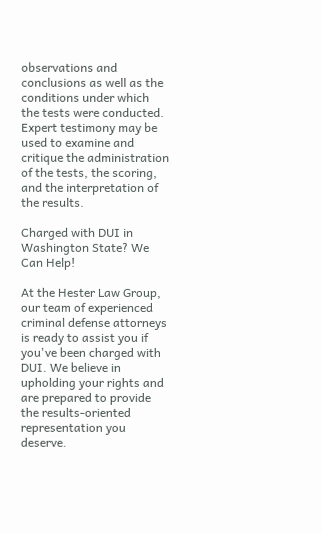observations and conclusions as well as the conditions under which the tests were conducted. Expert testimony may be used to examine and critique the administration of the tests, the scoring, and the interpretation of the results.

Charged with DUI in Washington State? We Can Help!

At the Hester Law Group, our team of experienced criminal defense attorneys is ready to assist you if you've been charged with DUI. We believe in upholding your rights and are prepared to provide the results-oriented representation you deserve.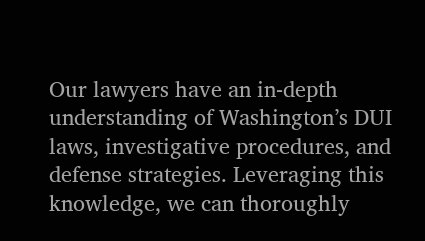Our lawyers have an in-depth understanding of Washington’s DUI laws, investigative procedures, and defense strategies. Leveraging this knowledge, we can thoroughly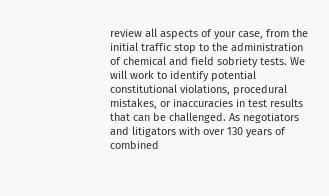review all aspects of your case, from the initial traffic stop to the administration of chemical and field sobriety tests. We will work to identify potential constitutional violations, procedural mistakes, or inaccuracies in test results that can be challenged. As negotiators and litigators with over 130 years of combined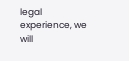legal experience, we will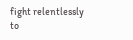fight relentlessly to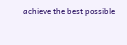achieve the best possible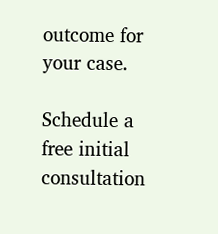outcome for your case.

Schedule a free initial consultation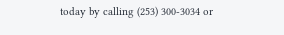today by calling (253) 300-3034 or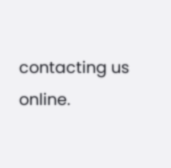contacting us online.